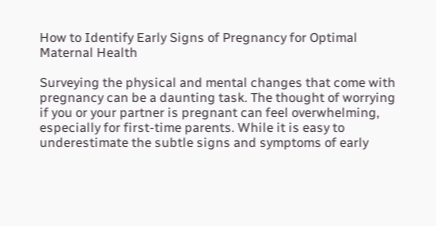How to Identify Early Signs of Pregnancy for Optimal Maternal Health

Surveying the physical and mental changes that come with pregnancy can be a daunting task. The thought of worrying if you or your partner is pregnant can feel overwhelming, especially for first-time parents. While it is easy to underestimate the subtle signs and symptoms of early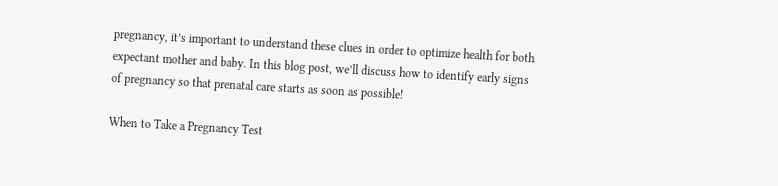pregnancy, it’s important to understand these clues in order to optimize health for both expectant mother and baby. In this blog post, we’ll discuss how to identify early signs of pregnancy so that prenatal care starts as soon as possible!

When to Take a Pregnancy Test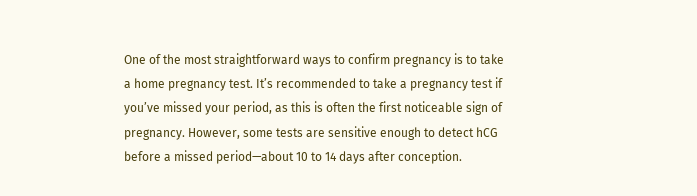One of the most straightforward ways to confirm pregnancy is to take a home pregnancy test. It’s recommended to take a pregnancy test if you’ve missed your period, as this is often the first noticeable sign of pregnancy. However, some tests are sensitive enough to detect hCG before a missed period—about 10 to 14 days after conception.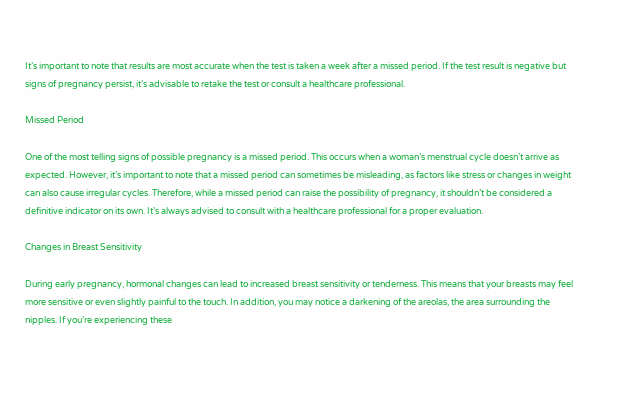It’s important to note that results are most accurate when the test is taken a week after a missed period. If the test result is negative but signs of pregnancy persist, it’s advisable to retake the test or consult a healthcare professional.

Missed Period

One of the most telling signs of possible pregnancy is a missed period. This occurs when a woman’s menstrual cycle doesn’t arrive as expected. However, it’s important to note that a missed period can sometimes be misleading, as factors like stress or changes in weight can also cause irregular cycles. Therefore, while a missed period can raise the possibility of pregnancy, it shouldn’t be considered a definitive indicator on its own. It’s always advised to consult with a healthcare professional for a proper evaluation.

Changes in Breast Sensitivity

During early pregnancy, hormonal changes can lead to increased breast sensitivity or tenderness. This means that your breasts may feel more sensitive or even slightly painful to the touch. In addition, you may notice a darkening of the areolas, the area surrounding the nipples. If you’re experiencing these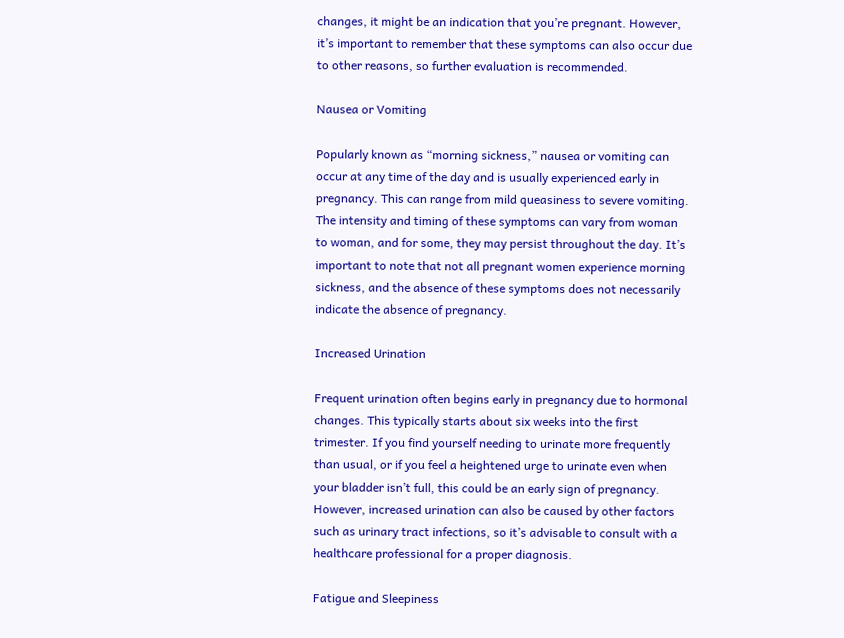changes, it might be an indication that you’re pregnant. However, it’s important to remember that these symptoms can also occur due to other reasons, so further evaluation is recommended.

Nausea or Vomiting

Popularly known as “morning sickness,” nausea or vomiting can occur at any time of the day and is usually experienced early in pregnancy. This can range from mild queasiness to severe vomiting. The intensity and timing of these symptoms can vary from woman to woman, and for some, they may persist throughout the day. It’s important to note that not all pregnant women experience morning sickness, and the absence of these symptoms does not necessarily indicate the absence of pregnancy.

Increased Urination

Frequent urination often begins early in pregnancy due to hormonal changes. This typically starts about six weeks into the first trimester. If you find yourself needing to urinate more frequently than usual, or if you feel a heightened urge to urinate even when your bladder isn’t full, this could be an early sign of pregnancy. However, increased urination can also be caused by other factors such as urinary tract infections, so it’s advisable to consult with a healthcare professional for a proper diagnosis.

Fatigue and Sleepiness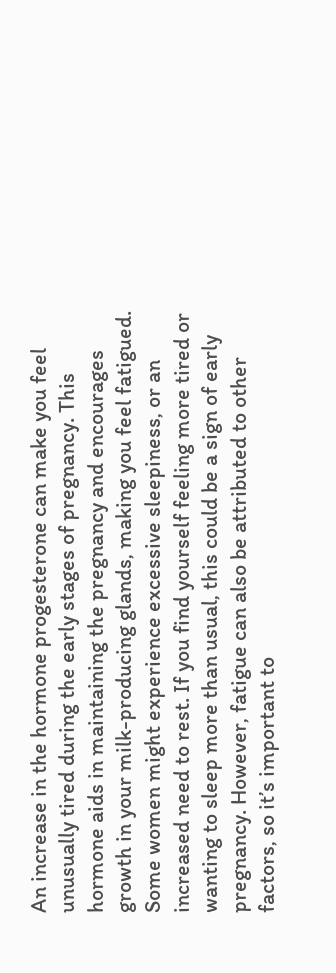An increase in the hormone progesterone can make you feel unusually tired during the early stages of pregnancy. This hormone aids in maintaining the pregnancy and encourages growth in your milk-producing glands, making you feel fatigued. Some women might experience excessive sleepiness, or an increased need to rest. If you find yourself feeling more tired or wanting to sleep more than usual, this could be a sign of early pregnancy. However, fatigue can also be attributed to other factors, so it’s important to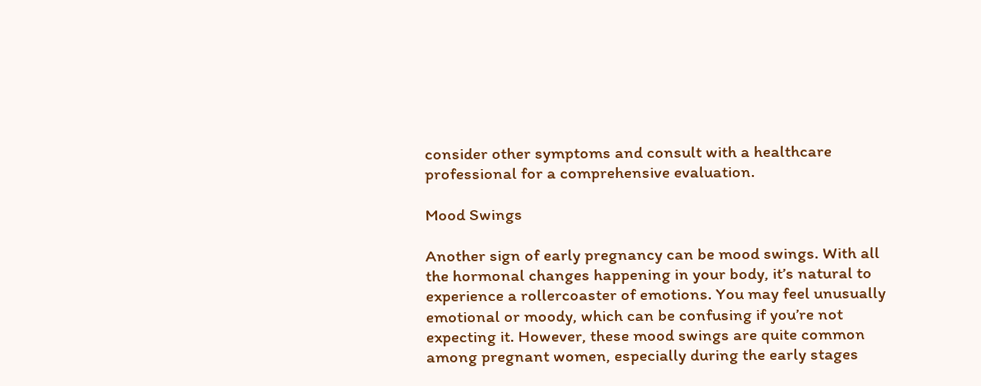consider other symptoms and consult with a healthcare professional for a comprehensive evaluation.

Mood Swings

Another sign of early pregnancy can be mood swings. With all the hormonal changes happening in your body, it’s natural to experience a rollercoaster of emotions. You may feel unusually emotional or moody, which can be confusing if you’re not expecting it. However, these mood swings are quite common among pregnant women, especially during the early stages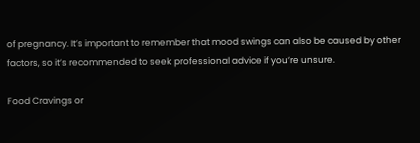of pregnancy. It’s important to remember that mood swings can also be caused by other factors, so it’s recommended to seek professional advice if you’re unsure.

Food Cravings or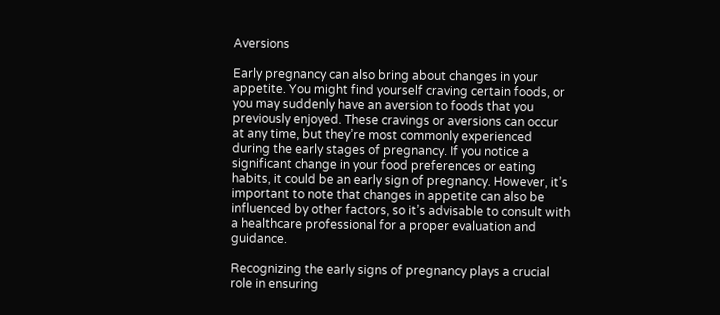Aversions

Early pregnancy can also bring about changes in your appetite. You might find yourself craving certain foods, or you may suddenly have an aversion to foods that you previously enjoyed. These cravings or aversions can occur at any time, but they’re most commonly experienced during the early stages of pregnancy. If you notice a significant change in your food preferences or eating habits, it could be an early sign of pregnancy. However, it’s important to note that changes in appetite can also be influenced by other factors, so it’s advisable to consult with a healthcare professional for a proper evaluation and guidance.

Recognizing the early signs of pregnancy plays a crucial role in ensuring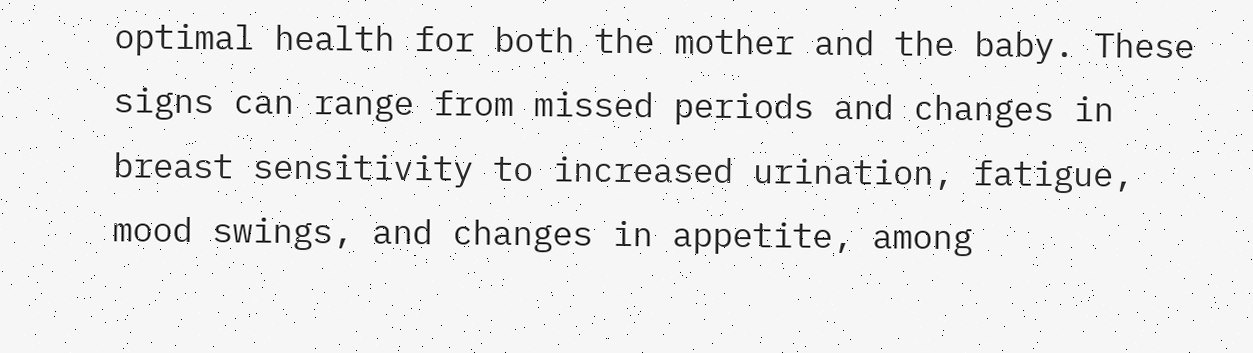optimal health for both the mother and the baby. These signs can range from missed periods and changes in breast sensitivity to increased urination, fatigue, mood swings, and changes in appetite, among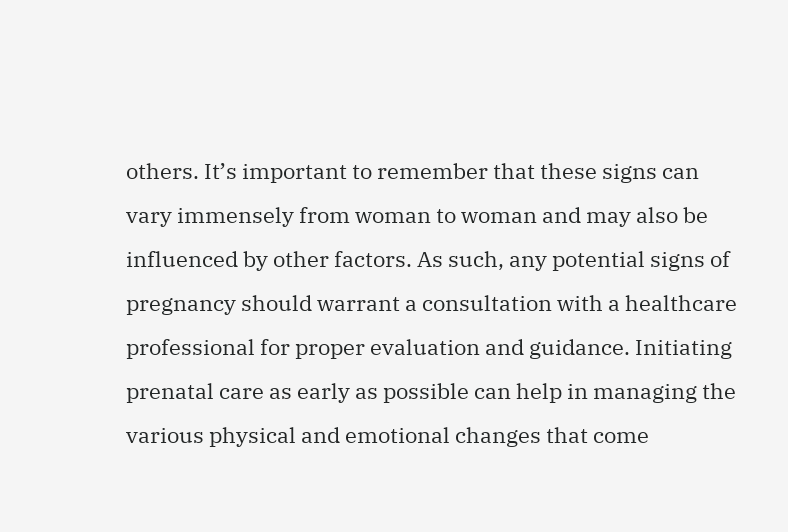others. It’s important to remember that these signs can vary immensely from woman to woman and may also be influenced by other factors. As such, any potential signs of pregnancy should warrant a consultation with a healthcare professional for proper evaluation and guidance. Initiating prenatal care as early as possible can help in managing the various physical and emotional changes that come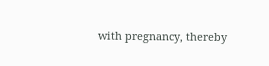with pregnancy, thereby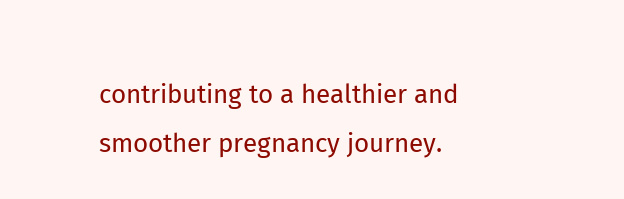contributing to a healthier and smoother pregnancy journey.